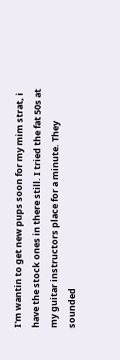I'm wantin to get new pups soon for my mim strat, i have the stock ones in there still. I tried the fat 50s at my guitar instructors place for a minute. They sounded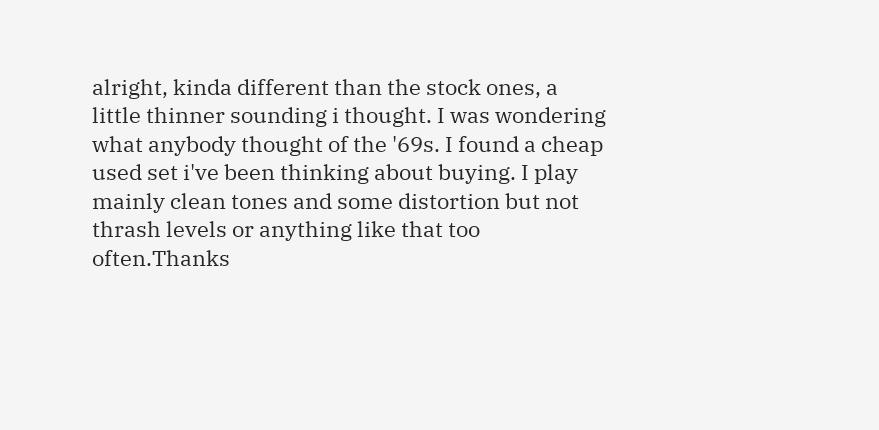alright, kinda different than the stock ones, a little thinner sounding i thought. I was wondering what anybody thought of the '69s. I found a cheap used set i've been thinking about buying. I play mainly clean tones and some distortion but not thrash levels or anything like that too often.Thanks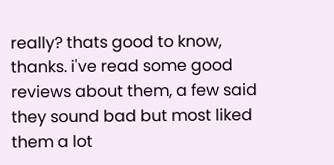really? thats good to know, thanks. i've read some good reviews about them, a few said they sound bad but most liked them a lot